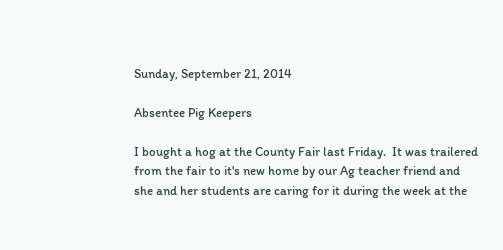Sunday, September 21, 2014

Absentee Pig Keepers

I bought a hog at the County Fair last Friday.  It was trailered from the fair to it's new home by our Ag teacher friend and she and her students are caring for it during the week at the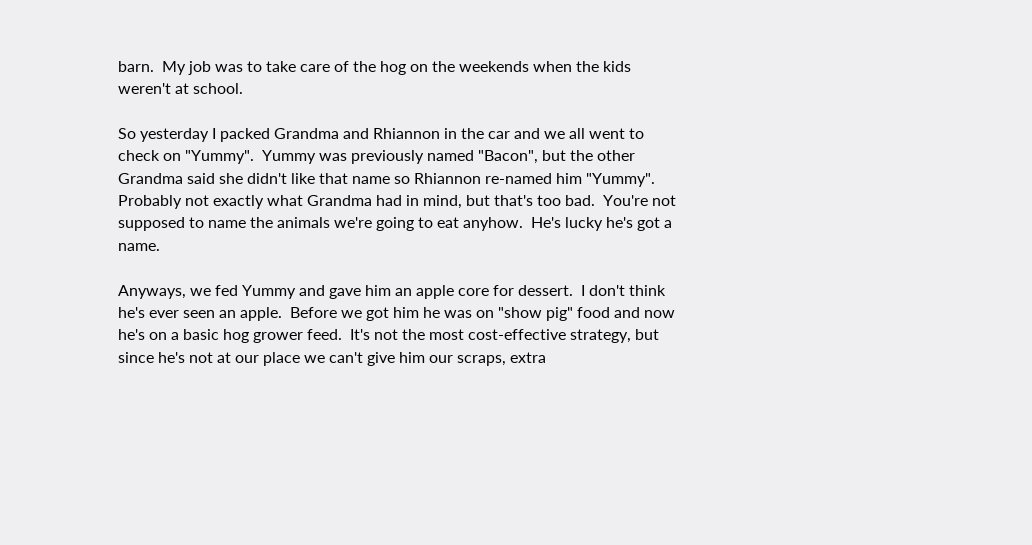barn.  My job was to take care of the hog on the weekends when the kids weren't at school.

So yesterday I packed Grandma and Rhiannon in the car and we all went to check on "Yummy".  Yummy was previously named "Bacon", but the other Grandma said she didn't like that name so Rhiannon re-named him "Yummy".  Probably not exactly what Grandma had in mind, but that's too bad.  You're not supposed to name the animals we're going to eat anyhow.  He's lucky he's got a name.

Anyways, we fed Yummy and gave him an apple core for dessert.  I don't think he's ever seen an apple.  Before we got him he was on "show pig" food and now he's on a basic hog grower feed.  It's not the most cost-effective strategy, but since he's not at our place we can't give him our scraps, extra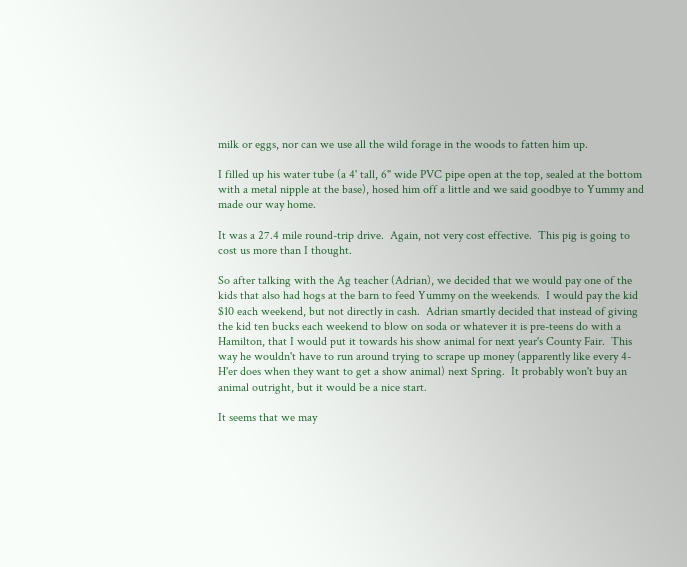milk or eggs, nor can we use all the wild forage in the woods to fatten him up.

I filled up his water tube (a 4' tall, 6" wide PVC pipe open at the top, sealed at the bottom with a metal nipple at the base), hosed him off a little and we said goodbye to Yummy and made our way home.

It was a 27.4 mile round-trip drive.  Again, not very cost effective.  This pig is going to cost us more than I thought.

So after talking with the Ag teacher (Adrian), we decided that we would pay one of the kids that also had hogs at the barn to feed Yummy on the weekends.  I would pay the kid $10 each weekend, but not directly in cash.  Adrian smartly decided that instead of giving the kid ten bucks each weekend to blow on soda or whatever it is pre-teens do with a Hamilton, that I would put it towards his show animal for next year's County Fair.  This way he wouldn't have to run around trying to scrape up money (apparently like every 4-H'er does when they want to get a show animal) next Spring.  It probably won't buy an animal outright, but it would be a nice start.

It seems that we may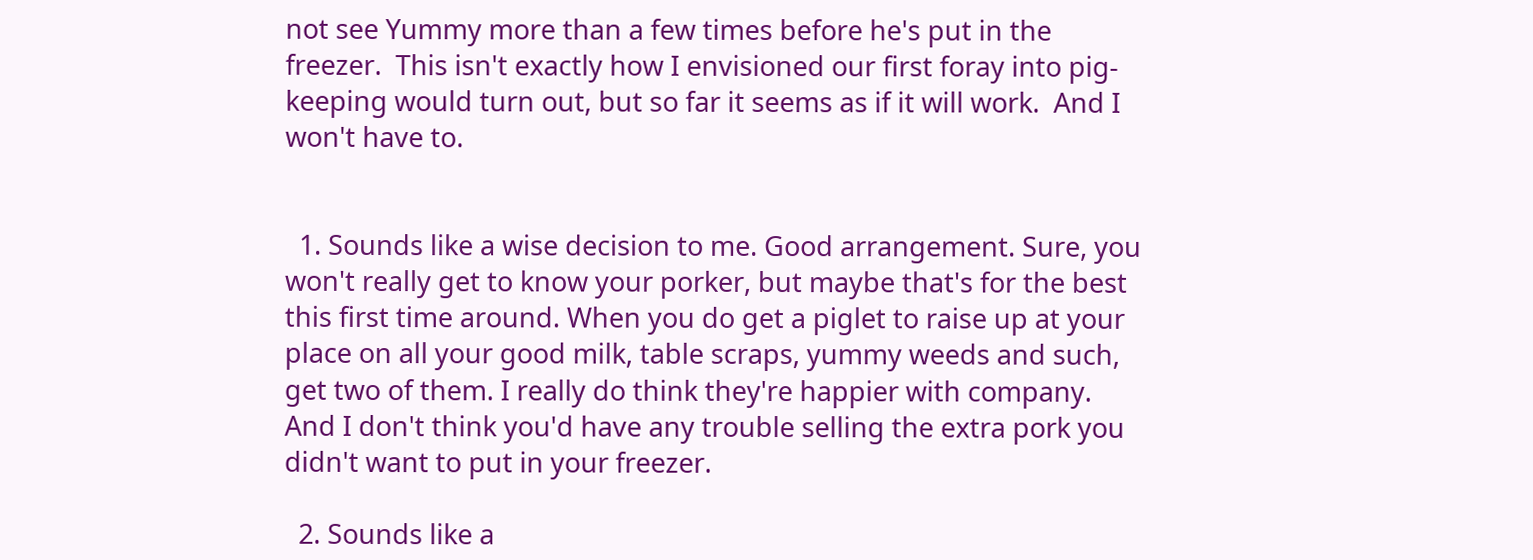not see Yummy more than a few times before he's put in the freezer.  This isn't exactly how I envisioned our first foray into pig-keeping would turn out, but so far it seems as if it will work.  And I won't have to.


  1. Sounds like a wise decision to me. Good arrangement. Sure, you won't really get to know your porker, but maybe that's for the best this first time around. When you do get a piglet to raise up at your place on all your good milk, table scraps, yummy weeds and such, get two of them. I really do think they're happier with company. And I don't think you'd have any trouble selling the extra pork you didn't want to put in your freezer.

  2. Sounds like a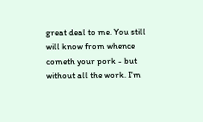great deal to me. You still will know from whence cometh your pork - but without all the work. I'm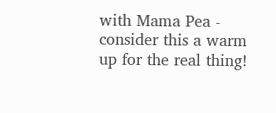with Mama Pea - consider this a warm up for the real thing!